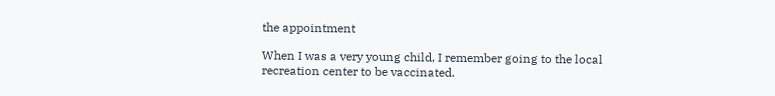the appointment

When I was a very young child, I remember going to the local recreation center to be vaccinated.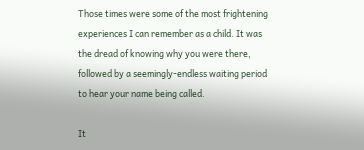Those times were some of the most frightening experiences I can remember as a child. It was the dread of knowing why you were there, followed by a seemingly-endless waiting period to hear your name being called.

It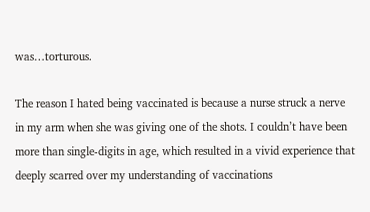was…torturous.

The reason I hated being vaccinated is because a nurse struck a nerve in my arm when she was giving one of the shots. I couldn’t have been more than single-digits in age, which resulted in a vivid experience that deeply scarred over my understanding of vaccinations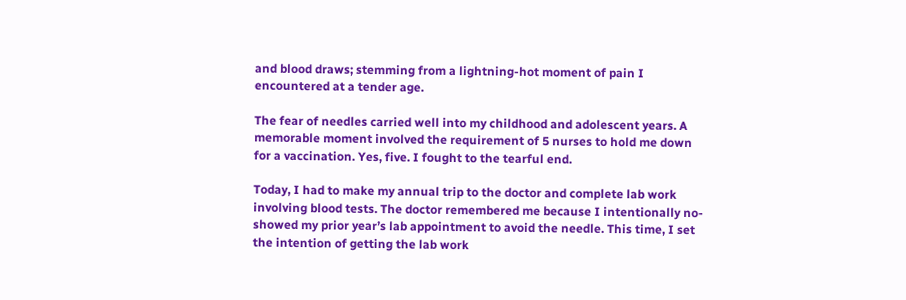and blood draws; stemming from a lightning-hot moment of pain I encountered at a tender age.

The fear of needles carried well into my childhood and adolescent years. A memorable moment involved the requirement of 5 nurses to hold me down for a vaccination. Yes, five. I fought to the tearful end.

Today, I had to make my annual trip to the doctor and complete lab work involving blood tests. The doctor remembered me because I intentionally no-showed my prior year’s lab appointment to avoid the needle. This time, I set the intention of getting the lab work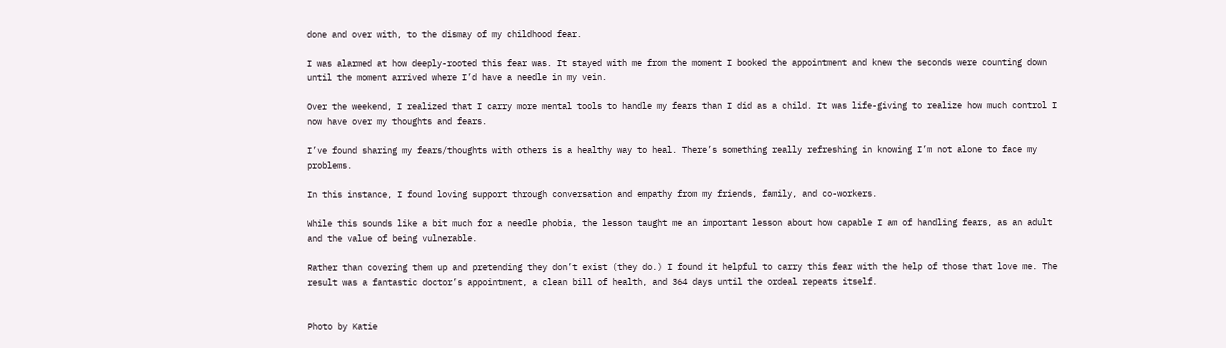done and over with, to the dismay of my childhood fear.

I was alarmed at how deeply-rooted this fear was. It stayed with me from the moment I booked the appointment and knew the seconds were counting down until the moment arrived where I’d have a needle in my vein.

Over the weekend, I realized that I carry more mental tools to handle my fears than I did as a child. It was life-giving to realize how much control I now have over my thoughts and fears.

I’ve found sharing my fears/thoughts with others is a healthy way to heal. There’s something really refreshing in knowing I’m not alone to face my problems.

In this instance, I found loving support through conversation and empathy from my friends, family, and co-workers.

While this sounds like a bit much for a needle phobia, the lesson taught me an important lesson about how capable I am of handling fears, as an adult and the value of being vulnerable.

Rather than covering them up and pretending they don’t exist (they do.) I found it helpful to carry this fear with the help of those that love me. The result was a fantastic doctor’s appointment, a clean bill of health, and 364 days until the ordeal repeats itself.


Photo by Katie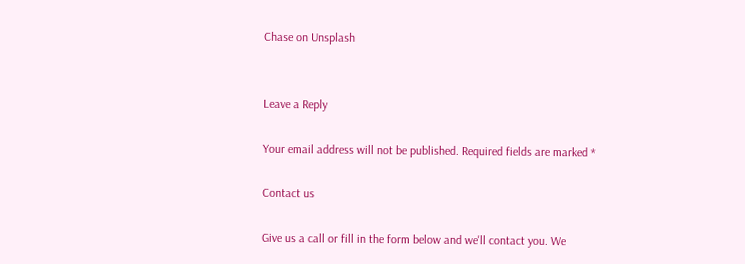Chase on Unsplash


Leave a Reply

Your email address will not be published. Required fields are marked *

Contact us

Give us a call or fill in the form below and we'll contact you. We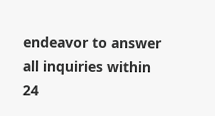endeavor to answer all inquiries within 24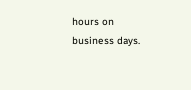hours on business days.